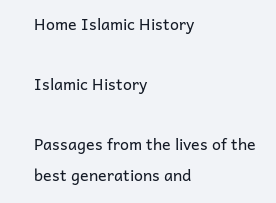Home Islamic History

Islamic History

Passages from the lives of the best generations and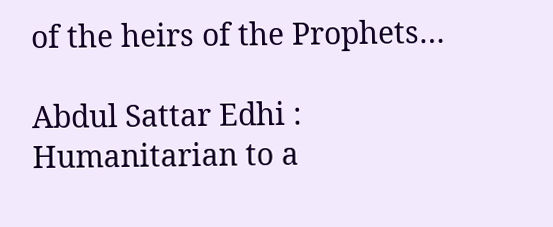of the heirs of the Prophets…

Abdul Sattar Edhi : Humanitarian to a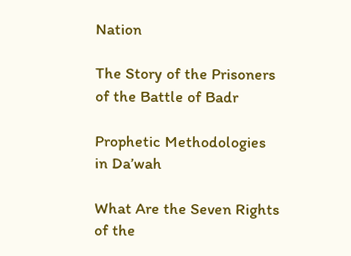Nation

The Story of the Prisoners of the Battle of Badr

Prophetic Methodologies in Da’wah

What Are the Seven Rights of the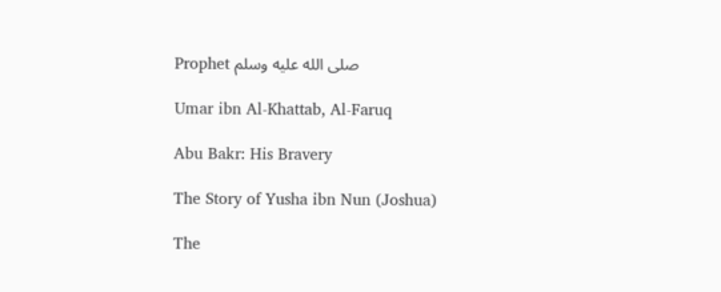Prophet صلى الله عليه وسلم

Umar ibn Al-Khattab, Al-Faruq

Abu Bakr: His Bravery

The Story of Yusha ibn Nun (Joshua)

The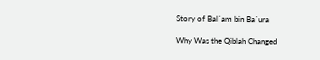Story of Bal`am bin Ba`ura

Why Was the Qiblah Changed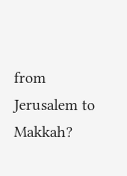from Jerusalem to Makkah?